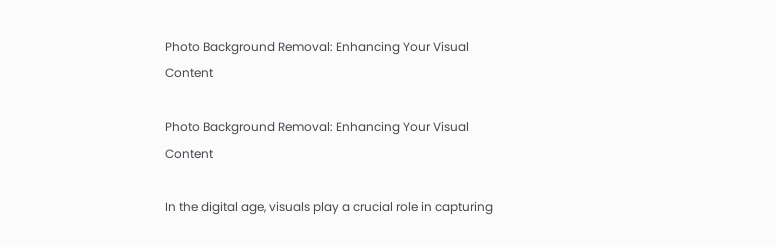Photo Background Removal: Enhancing Your Visual Content

Photo Background Removal: Enhancing Your Visual Content

In the digital age, visuals play a crucial role in capturing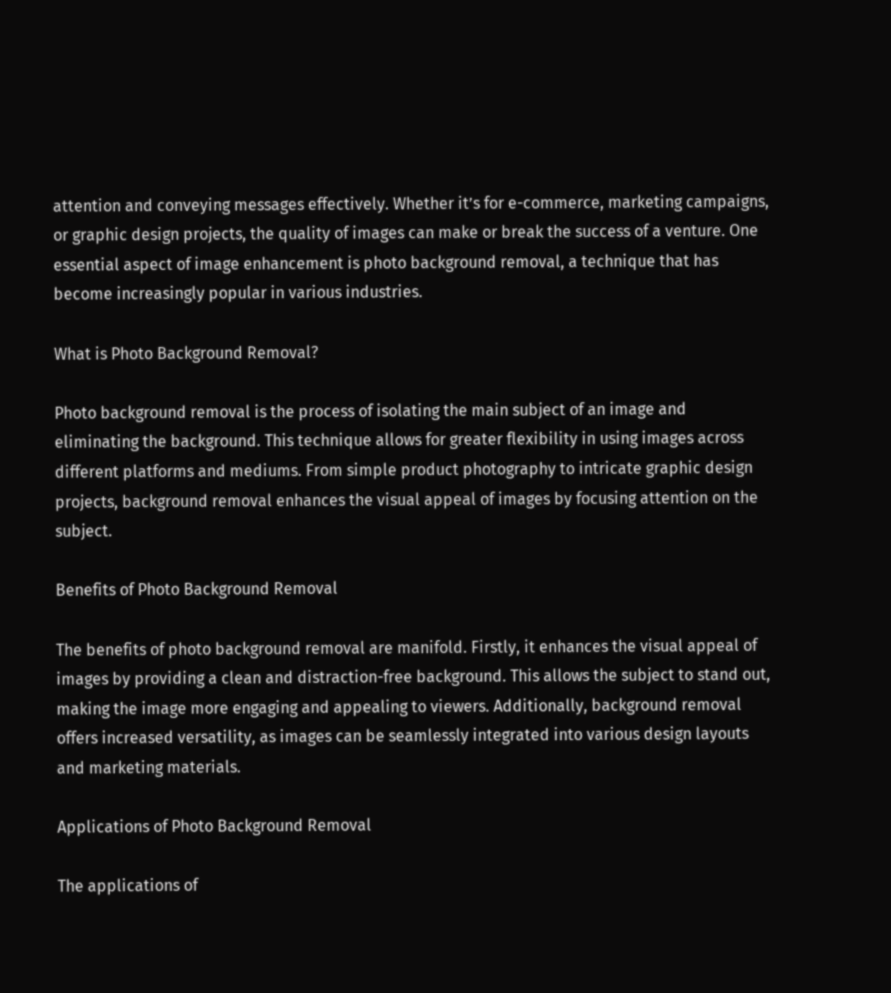attention and conveying messages effectively. Whether it’s for e-commerce, marketing campaigns, or graphic design projects, the quality of images can make or break the success of a venture. One essential aspect of image enhancement is photo background removal, a technique that has become increasingly popular in various industries.

What is Photo Background Removal?

Photo background removal is the process of isolating the main subject of an image and eliminating the background. This technique allows for greater flexibility in using images across different platforms and mediums. From simple product photography to intricate graphic design projects, background removal enhances the visual appeal of images by focusing attention on the subject.

Benefits of Photo Background Removal

The benefits of photo background removal are manifold. Firstly, it enhances the visual appeal of images by providing a clean and distraction-free background. This allows the subject to stand out, making the image more engaging and appealing to viewers. Additionally, background removal offers increased versatility, as images can be seamlessly integrated into various design layouts and marketing materials.

Applications of Photo Background Removal

The applications of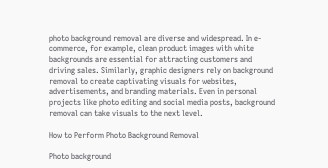photo background removal are diverse and widespread. In e-commerce, for example, clean product images with white backgrounds are essential for attracting customers and driving sales. Similarly, graphic designers rely on background removal to create captivating visuals for websites, advertisements, and branding materials. Even in personal projects like photo editing and social media posts, background removal can take visuals to the next level.

How to Perform Photo Background Removal

Photo background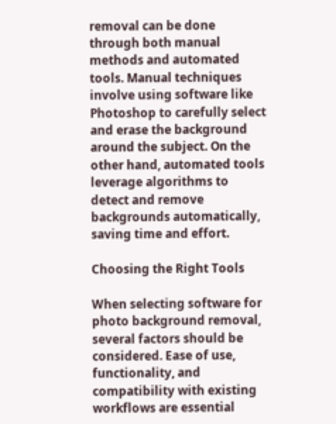removal can be done through both manual methods and automated tools. Manual techniques involve using software like Photoshop to carefully select and erase the background around the subject. On the other hand, automated tools leverage algorithms to detect and remove backgrounds automatically, saving time and effort.

Choosing the Right Tools

When selecting software for photo background removal, several factors should be considered. Ease of use, functionality, and compatibility with existing workflows are essential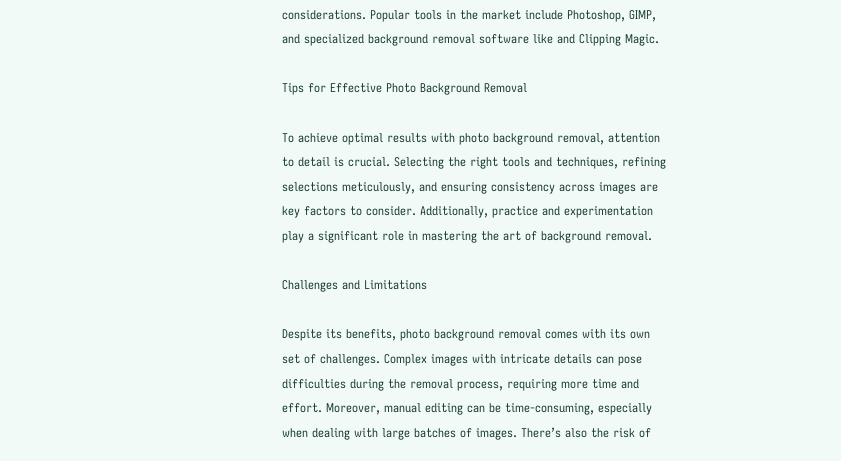considerations. Popular tools in the market include Photoshop, GIMP, and specialized background removal software like and Clipping Magic.

Tips for Effective Photo Background Removal

To achieve optimal results with photo background removal, attention to detail is crucial. Selecting the right tools and techniques, refining selections meticulously, and ensuring consistency across images are key factors to consider. Additionally, practice and experimentation play a significant role in mastering the art of background removal.

Challenges and Limitations

Despite its benefits, photo background removal comes with its own set of challenges. Complex images with intricate details can pose difficulties during the removal process, requiring more time and effort. Moreover, manual editing can be time-consuming, especially when dealing with large batches of images. There’s also the risk of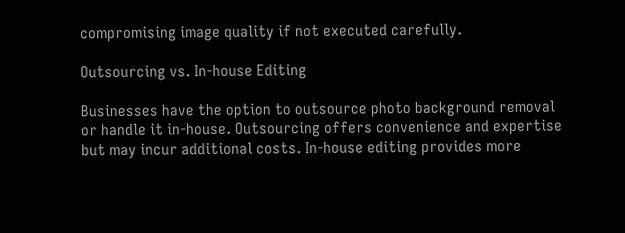compromising image quality if not executed carefully.

Outsourcing vs. In-house Editing

Businesses have the option to outsource photo background removal or handle it in-house. Outsourcing offers convenience and expertise but may incur additional costs. In-house editing provides more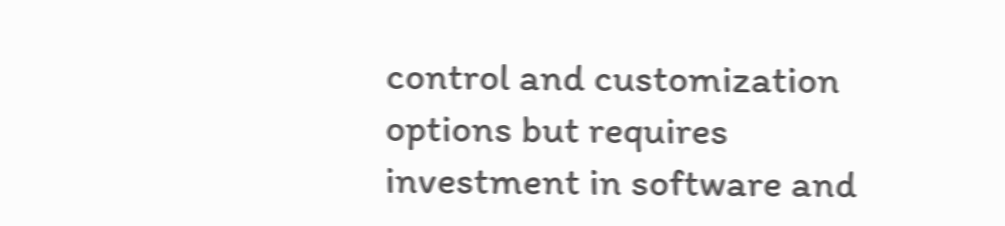control and customization options but requires investment in software and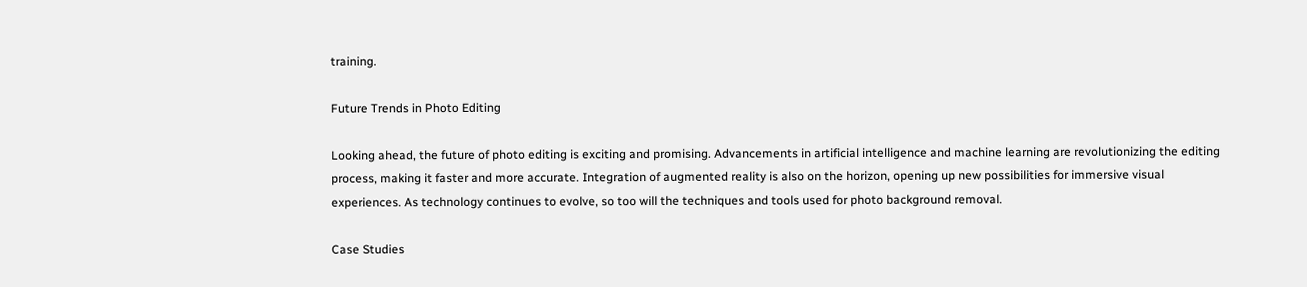training.

Future Trends in Photo Editing

Looking ahead, the future of photo editing is exciting and promising. Advancements in artificial intelligence and machine learning are revolutionizing the editing process, making it faster and more accurate. Integration of augmented reality is also on the horizon, opening up new possibilities for immersive visual experiences. As technology continues to evolve, so too will the techniques and tools used for photo background removal.

Case Studies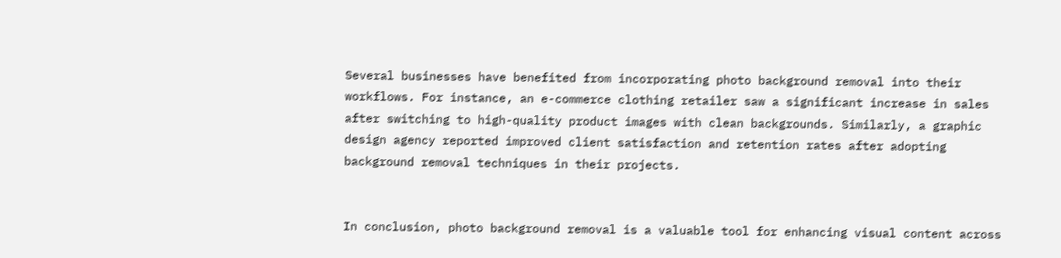Several businesses have benefited from incorporating photo background removal into their workflows. For instance, an e-commerce clothing retailer saw a significant increase in sales after switching to high-quality product images with clean backgrounds. Similarly, a graphic design agency reported improved client satisfaction and retention rates after adopting background removal techniques in their projects.


In conclusion, photo background removal is a valuable tool for enhancing visual content across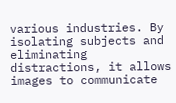various industries. By isolating subjects and eliminating distractions, it allows images to communicate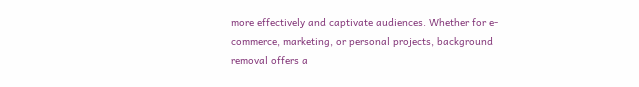more effectively and captivate audiences. Whether for e-commerce, marketing, or personal projects, background removal offers a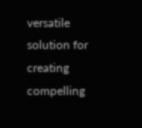versatile solution for creating compelling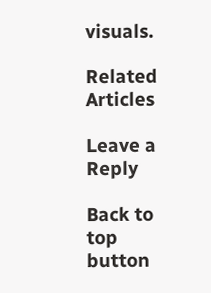visuals.

Related Articles

Leave a Reply

Back to top button